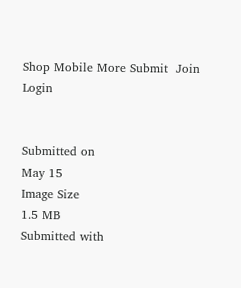Shop Mobile More Submit  Join Login


Submitted on
May 15
Image Size
1.5 MB
Submitted with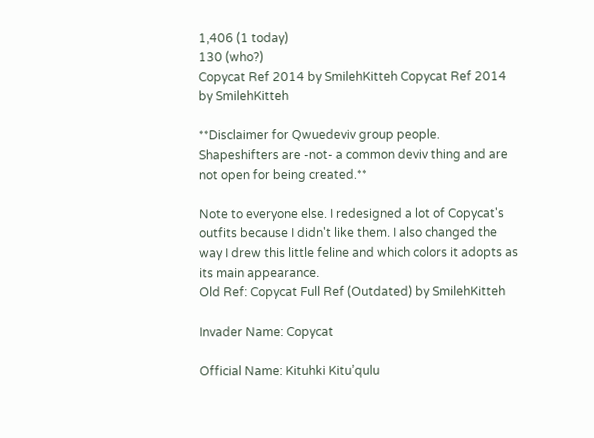1,406 (1 today)
130 (who?)
Copycat Ref 2014 by SmilehKitteh Copycat Ref 2014 by SmilehKitteh

**Disclaimer for Qwuedeviv group people. Shapeshifters are -not- a common deviv thing and are not open for being created.**

Note to everyone else. I redesigned a lot of Copycat's outfits because I didn't like them. I also changed the way I drew this little feline and which colors it adopts as its main appearance.
Old Ref: Copycat Full Ref (Outdated) by SmilehKitteh

Invader Name: Copycat

Official Name: Kituhki Kitu’qulu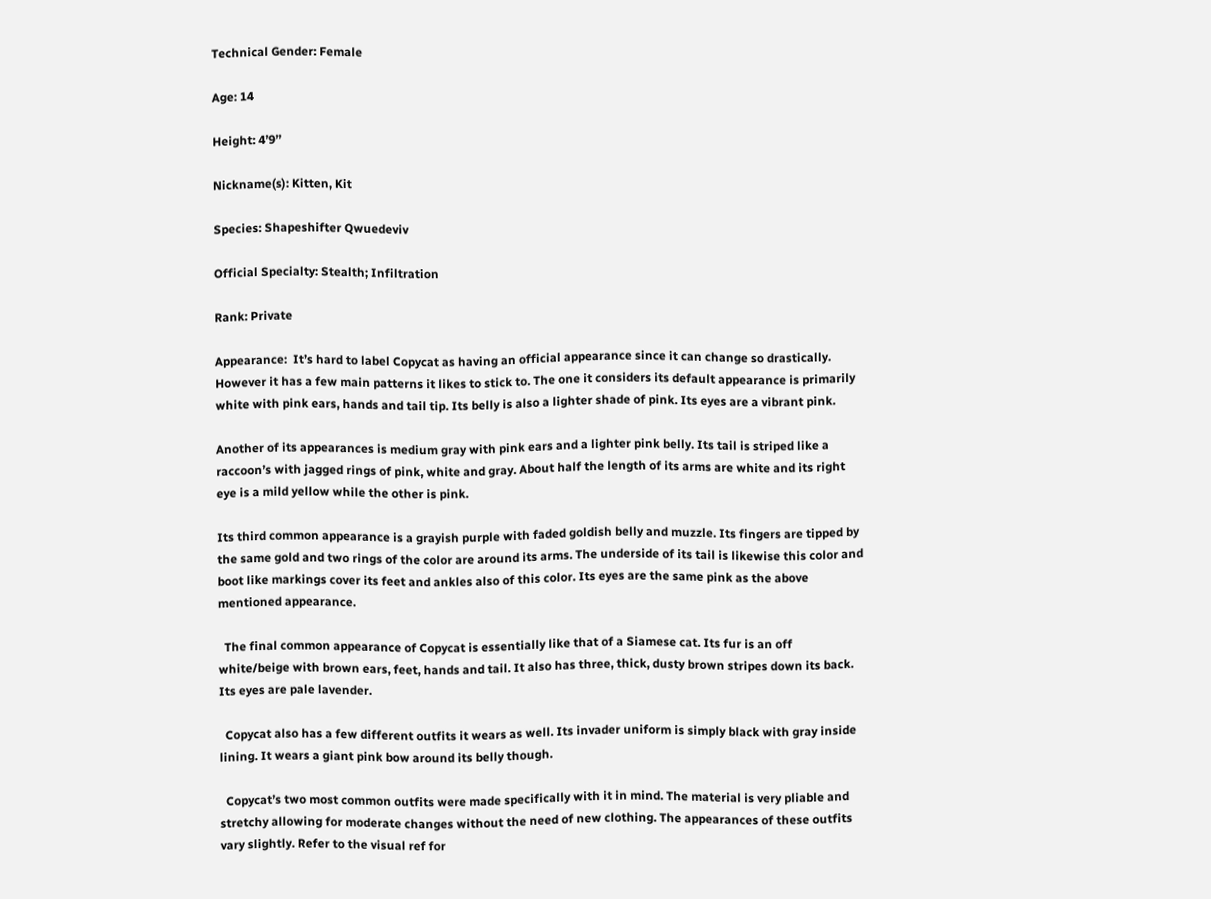Technical Gender: Female

Age: 14

Height: 4’9’’

Nickname(s): Kitten, Kit

Species: Shapeshifter Qwuedeviv

Official Specialty: Stealth; Infiltration

Rank: Private

Appearance:  It’s hard to label Copycat as having an official appearance since it can change so drastically. However it has a few main patterns it likes to stick to. The one it considers its default appearance is primarily white with pink ears, hands and tail tip. Its belly is also a lighter shade of pink. Its eyes are a vibrant pink.

Another of its appearances is medium gray with pink ears and a lighter pink belly. Its tail is striped like a raccoon’s with jagged rings of pink, white and gray. About half the length of its arms are white and its right eye is a mild yellow while the other is pink.

Its third common appearance is a grayish purple with faded goldish belly and muzzle. Its fingers are tipped by the same gold and two rings of the color are around its arms. The underside of its tail is likewise this color and boot like markings cover its feet and ankles also of this color. Its eyes are the same pink as the above mentioned appearance.

  The final common appearance of Copycat is essentially like that of a Siamese cat. Its fur is an off white/beige with brown ears, feet, hands and tail. It also has three, thick, dusty brown stripes down its back. Its eyes are pale lavender.

  Copycat also has a few different outfits it wears as well. Its invader uniform is simply black with gray inside lining. It wears a giant pink bow around its belly though.

  Copycat’s two most common outfits were made specifically with it in mind. The material is very pliable and stretchy allowing for moderate changes without the need of new clothing. The appearances of these outfits vary slightly. Refer to the visual ref for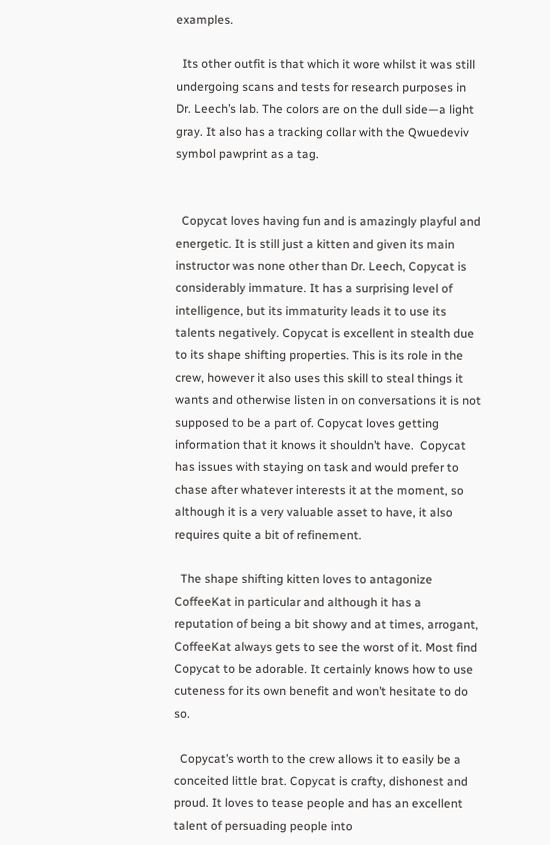examples.

  Its other outfit is that which it wore whilst it was still undergoing scans and tests for research purposes in Dr. Leech’s lab. The colors are on the dull side—a light gray. It also has a tracking collar with the Qwuedeviv symbol pawprint as a tag.


  Copycat loves having fun and is amazingly playful and energetic. It is still just a kitten and given its main instructor was none other than Dr. Leech, Copycat is considerably immature. It has a surprising level of intelligence, but its immaturity leads it to use its talents negatively. Copycat is excellent in stealth due to its shape shifting properties. This is its role in the crew, however it also uses this skill to steal things it wants and otherwise listen in on conversations it is not supposed to be a part of. Copycat loves getting information that it knows it shouldn’t have.  Copycat has issues with staying on task and would prefer to chase after whatever interests it at the moment, so although it is a very valuable asset to have, it also requires quite a bit of refinement.

  The shape shifting kitten loves to antagonize CoffeeKat in particular and although it has a reputation of being a bit showy and at times, arrogant, CoffeeKat always gets to see the worst of it. Most find Copycat to be adorable. It certainly knows how to use cuteness for its own benefit and won’t hesitate to do so.

  Copycat’s worth to the crew allows it to easily be a conceited little brat. Copycat is crafty, dishonest and proud. It loves to tease people and has an excellent talent of persuading people into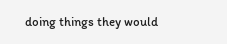doing things they would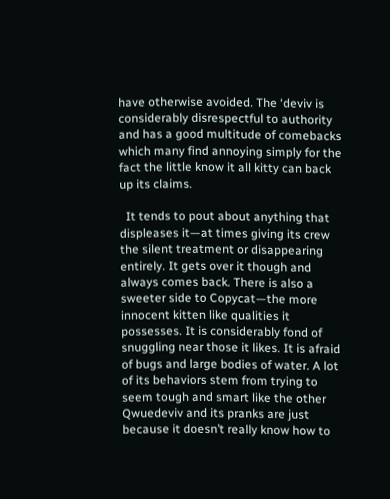have otherwise avoided. The ‘deviv is considerably disrespectful to authority and has a good multitude of comebacks which many find annoying simply for the fact the little know it all kitty can back up its claims.

  It tends to pout about anything that displeases it—at times giving its crew the silent treatment or disappearing entirely. It gets over it though and always comes back. There is also a sweeter side to Copycat—the more innocent kitten like qualities it possesses. It is considerably fond of snuggling near those it likes. It is afraid of bugs and large bodies of water. A lot of its behaviors stem from trying to seem tough and smart like the other Qwuedeviv and its pranks are just because it doesn’t really know how to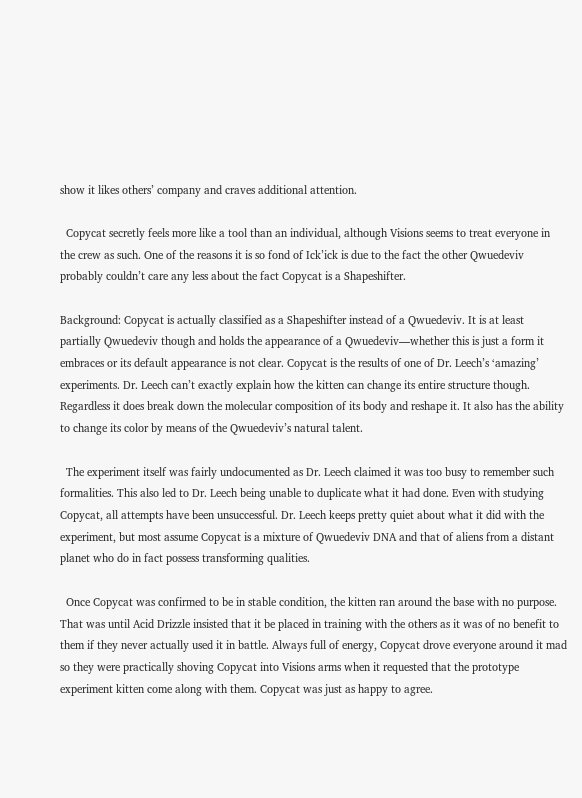show it likes others’ company and craves additional attention.

  Copycat secretly feels more like a tool than an individual, although Visions seems to treat everyone in the crew as such. One of the reasons it is so fond of Ick’ick is due to the fact the other Qwuedeviv probably couldn’t care any less about the fact Copycat is a Shapeshifter.

Background: Copycat is actually classified as a Shapeshifter instead of a Qwuedeviv. It is at least partially Qwuedeviv though and holds the appearance of a Qwuedeviv—whether this is just a form it embraces or its default appearance is not clear. Copycat is the results of one of Dr. Leech’s ‘amazing’ experiments. Dr. Leech can’t exactly explain how the kitten can change its entire structure though. Regardless it does break down the molecular composition of its body and reshape it. It also has the ability to change its color by means of the Qwuedeviv’s natural talent.

  The experiment itself was fairly undocumented as Dr. Leech claimed it was too busy to remember such formalities. This also led to Dr. Leech being unable to duplicate what it had done. Even with studying Copycat, all attempts have been unsuccessful. Dr. Leech keeps pretty quiet about what it did with the experiment, but most assume Copycat is a mixture of Qwuedeviv DNA and that of aliens from a distant planet who do in fact possess transforming qualities.

  Once Copycat was confirmed to be in stable condition, the kitten ran around the base with no purpose. That was until Acid Drizzle insisted that it be placed in training with the others as it was of no benefit to them if they never actually used it in battle. Always full of energy, Copycat drove everyone around it mad so they were practically shoving Copycat into Visions arms when it requested that the prototype experiment kitten come along with them. Copycat was just as happy to agree.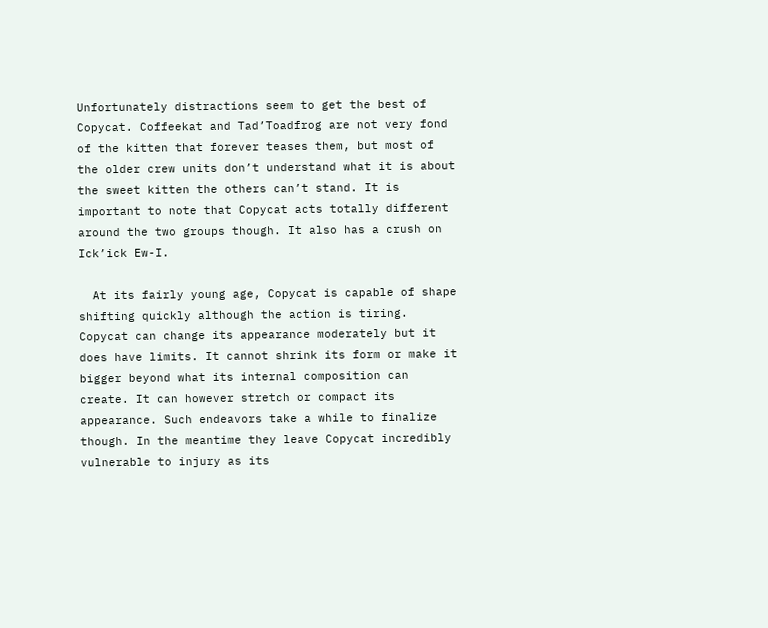Unfortunately distractions seem to get the best of Copycat. Coffeekat and Tad’Toadfrog are not very fond of the kitten that forever teases them, but most of the older crew units don’t understand what it is about the sweet kitten the others can’t stand. It is important to note that Copycat acts totally different around the two groups though. It also has a crush on Ick’ick Ew-I.

  At its fairly young age, Copycat is capable of shape shifting quickly although the action is tiring. Copycat can change its appearance moderately but it does have limits. It cannot shrink its form or make it bigger beyond what its internal composition can create. It can however stretch or compact its appearance. Such endeavors take a while to finalize though. In the meantime they leave Copycat incredibly vulnerable to injury as its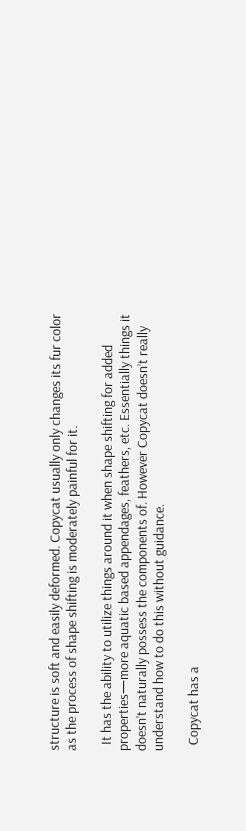structure is soft and easily deformed. Copycat usually only changes its fur color as the process of shape shifting is moderately painful for it.

  It has the ability to utilize things around it when shape shifting for added properties—more aquatic based appendages, feathers, etc. Essentially things it doesn’t naturally possess the components of. However Copycat doesn’t really understand how to do this without guidance.

  Copycat has a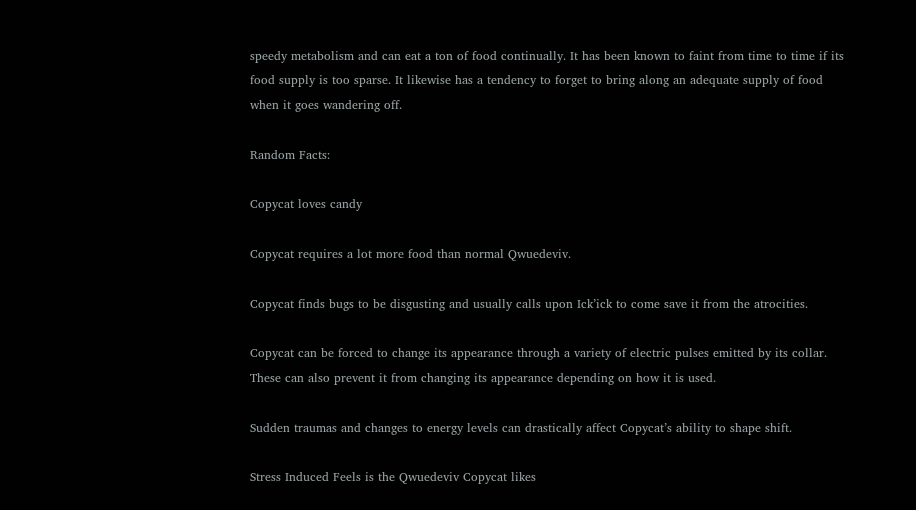speedy metabolism and can eat a ton of food continually. It has been known to faint from time to time if its food supply is too sparse. It likewise has a tendency to forget to bring along an adequate supply of food when it goes wandering off.

Random Facts:

Copycat loves candy

Copycat requires a lot more food than normal Qwuedeviv.

Copycat finds bugs to be disgusting and usually calls upon Ick’ick to come save it from the atrocities.

Copycat can be forced to change its appearance through a variety of electric pulses emitted by its collar. These can also prevent it from changing its appearance depending on how it is used.

Sudden traumas and changes to energy levels can drastically affect Copycat’s ability to shape shift.

Stress Induced Feels is the Qwuedeviv Copycat likes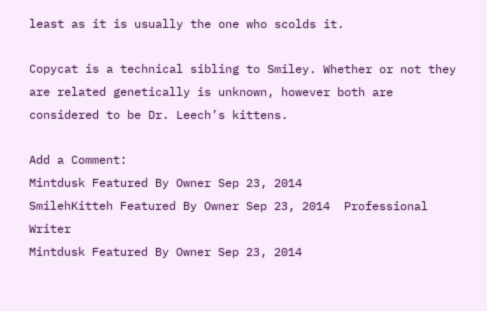least as it is usually the one who scolds it.

Copycat is a technical sibling to Smiley. Whether or not they are related genetically is unknown, however both are considered to be Dr. Leech’s kittens.

Add a Comment:
Mintdusk Featured By Owner Sep 23, 2014
SmilehKitteh Featured By Owner Sep 23, 2014  Professional Writer
Mintdusk Featured By Owner Sep 23, 2014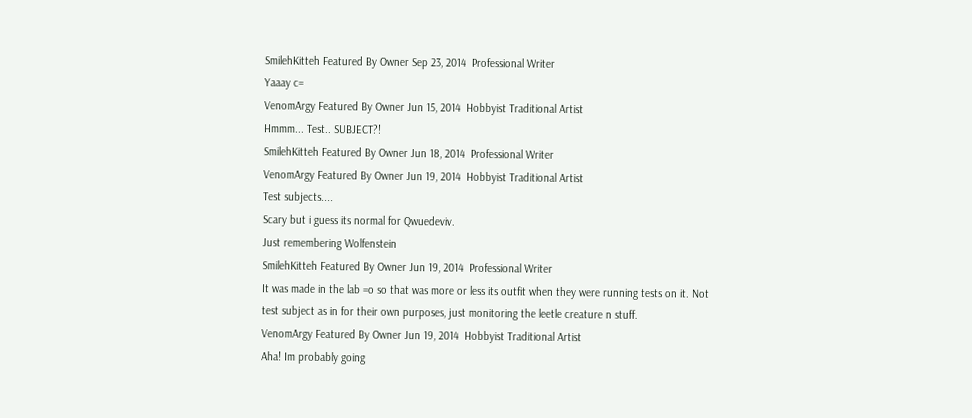SmilehKitteh Featured By Owner Sep 23, 2014  Professional Writer
Yaaay c=
VenomArgy Featured By Owner Jun 15, 2014  Hobbyist Traditional Artist
Hmmm... Test.. SUBJECT?!
SmilehKitteh Featured By Owner Jun 18, 2014  Professional Writer
VenomArgy Featured By Owner Jun 19, 2014  Hobbyist Traditional Artist
Test subjects....
Scary but i guess its normal for Qwuedeviv.
Just remembering Wolfenstein
SmilehKitteh Featured By Owner Jun 19, 2014  Professional Writer
It was made in the lab =o so that was more or less its outfit when they were running tests on it. Not test subject as in for their own purposes, just monitoring the leetle creature n stuff.
VenomArgy Featured By Owner Jun 19, 2014  Hobbyist Traditional Artist
Aha! Im probably going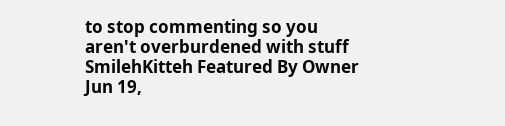to stop commenting so you aren't overburdened with stuff
SmilehKitteh Featured By Owner Jun 19,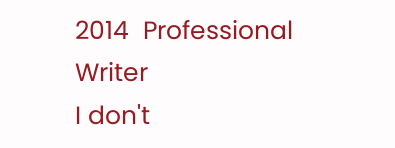2014  Professional Writer
I don't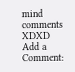mind comments XDXD
Add a Comment: